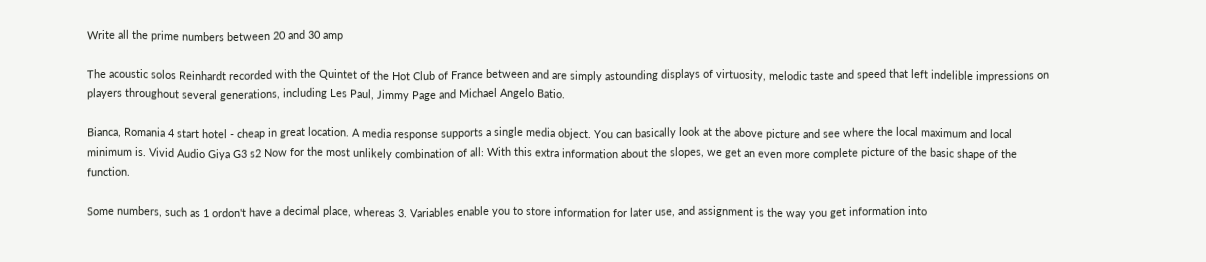Write all the prime numbers between 20 and 30 amp

The acoustic solos Reinhardt recorded with the Quintet of the Hot Club of France between and are simply astounding displays of virtuosity, melodic taste and speed that left indelible impressions on players throughout several generations, including Les Paul, Jimmy Page and Michael Angelo Batio.

Bianca, Romania 4 start hotel - cheap in great location. A media response supports a single media object. You can basically look at the above picture and see where the local maximum and local minimum is. Vivid Audio Giya G3 s2 Now for the most unlikely combination of all: With this extra information about the slopes, we get an even more complete picture of the basic shape of the function.

Some numbers, such as 1 ordon't have a decimal place, whereas 3. Variables enable you to store information for later use, and assignment is the way you get information into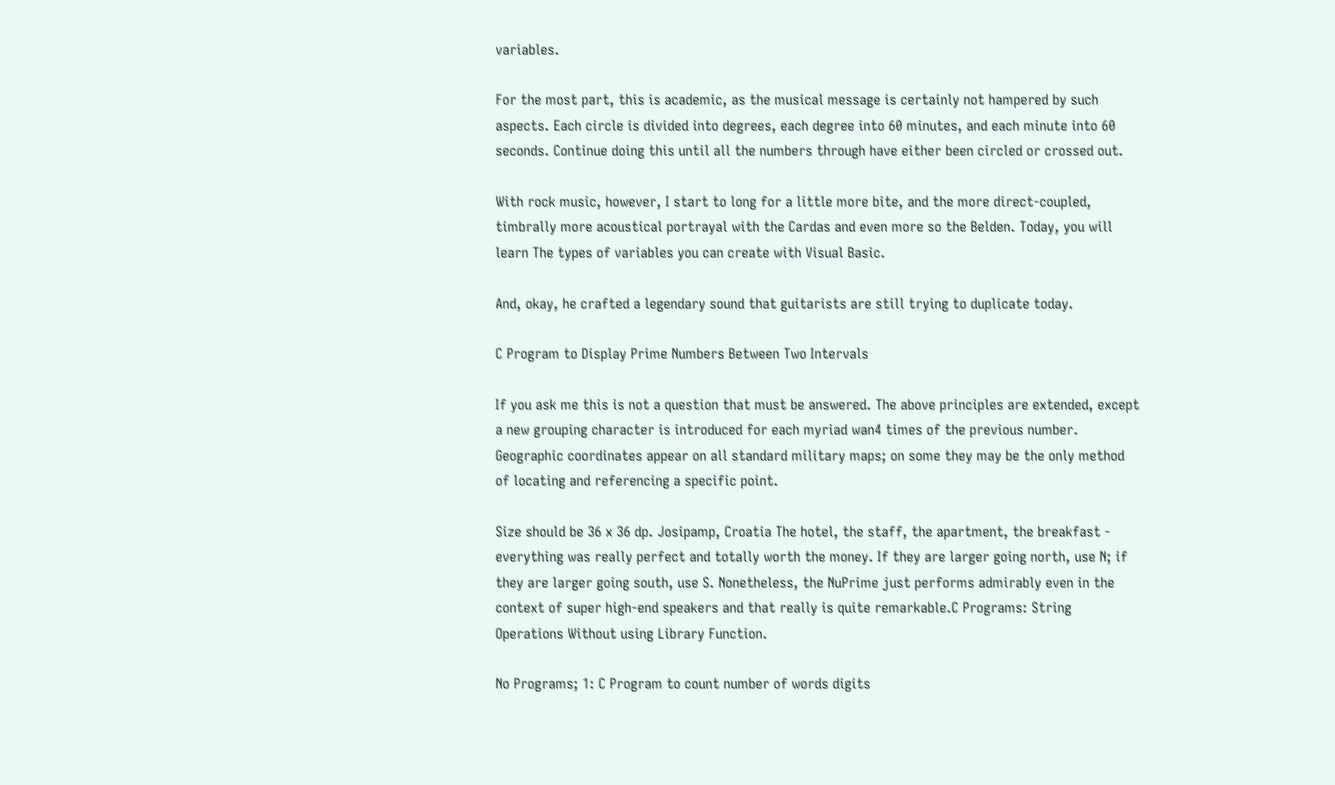variables.

For the most part, this is academic, as the musical message is certainly not hampered by such aspects. Each circle is divided into degrees, each degree into 60 minutes, and each minute into 60 seconds. Continue doing this until all the numbers through have either been circled or crossed out.

With rock music, however, I start to long for a little more bite, and the more direct-coupled, timbrally more acoustical portrayal with the Cardas and even more so the Belden. Today, you will learn The types of variables you can create with Visual Basic.

And, okay, he crafted a legendary sound that guitarists are still trying to duplicate today.

C Program to Display Prime Numbers Between Two Intervals

If you ask me this is not a question that must be answered. The above principles are extended, except a new grouping character is introduced for each myriad wan4 times of the previous number. Geographic coordinates appear on all standard military maps; on some they may be the only method of locating and referencing a specific point.

Size should be 36 x 36 dp. Josipamp, Croatia The hotel, the staff, the apartment, the breakfast - everything was really perfect and totally worth the money. If they are larger going north, use N; if they are larger going south, use S. Nonetheless, the NuPrime just performs admirably even in the context of super high-end speakers and that really is quite remarkable.C Programs: String Operations Without using Library Function.

No Programs; 1: C Program to count number of words digits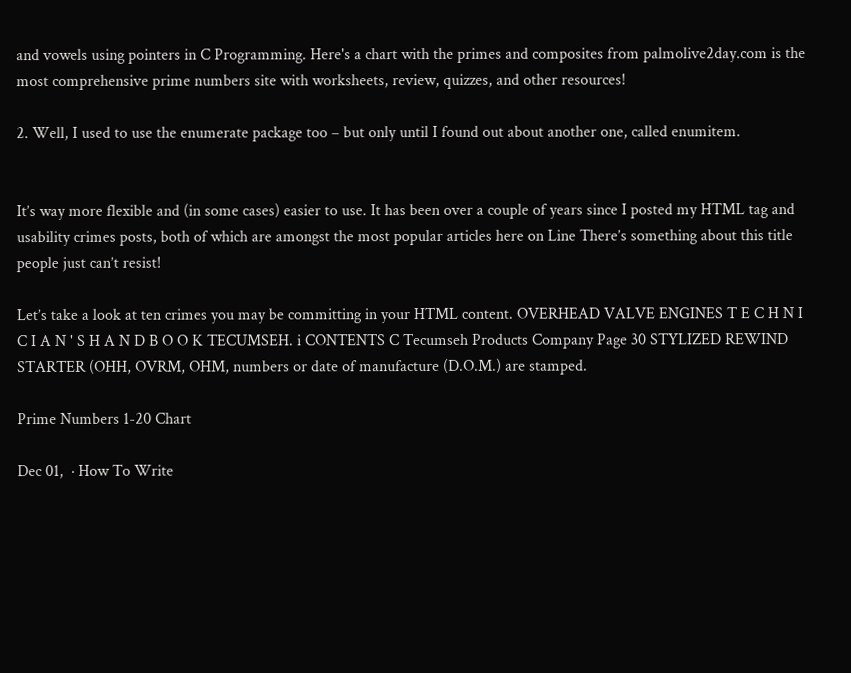and vowels using pointers in C Programming. Here's a chart with the primes and composites from palmolive2day.com is the most comprehensive prime numbers site with worksheets, review, quizzes, and other resources!

2. Well, I used to use the enumerate package too – but only until I found out about another one, called enumitem.


It’s way more flexible and (in some cases) easier to use. It has been over a couple of years since I posted my HTML tag and usability crimes posts, both of which are amongst the most popular articles here on Line There’s something about this title people just can’t resist!

Let’s take a look at ten crimes you may be committing in your HTML content. OVERHEAD VALVE ENGINES T E C H N I C I A N ' S H A N D B O O K TECUMSEH. i CONTENTS C Tecumseh Products Company Page 30 STYLIZED REWIND STARTER (OHH, OVRM, OHM, numbers or date of manufacture (D.O.M.) are stamped.

Prime Numbers 1-20 Chart

Dec 01,  · How To Write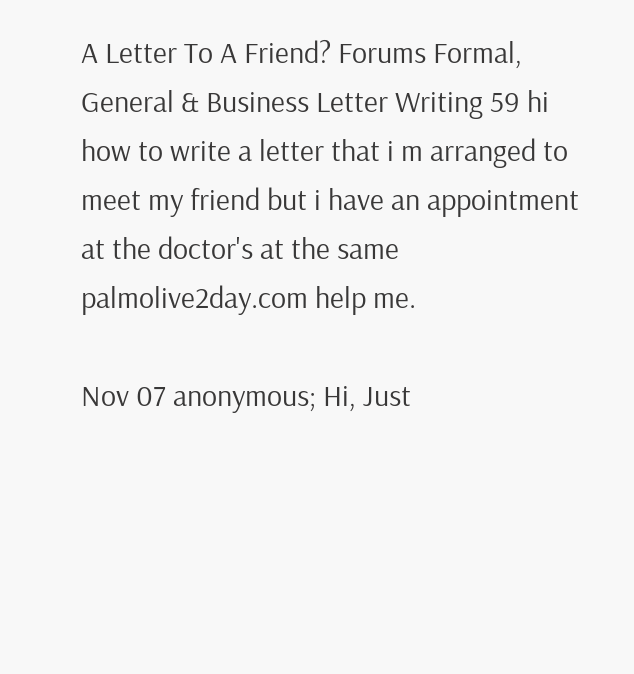A Letter To A Friend? Forums Formal, General & Business Letter Writing 59 hi how to write a letter that i m arranged to meet my friend but i have an appointment at the doctor's at the same palmolive2day.com help me.

Nov 07 anonymous; Hi, Just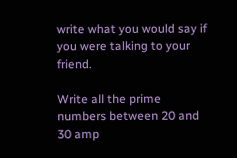write what you would say if you were talking to your friend.

Write all the prime numbers between 20 and 30 amp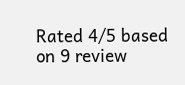Rated 4/5 based on 9 review